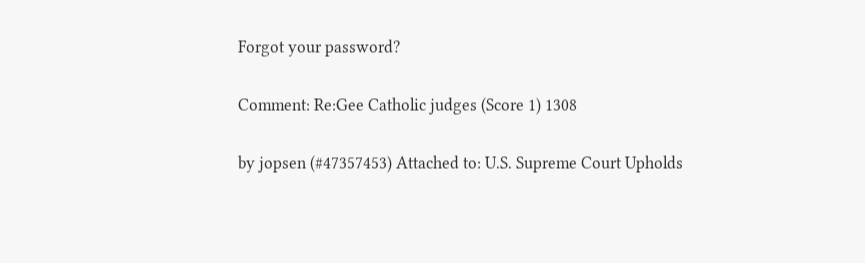Forgot your password?

Comment: Re:Gee Catholic judges (Score 1) 1308

by jopsen (#47357453) Attached to: U.S. Supreme Court Upholds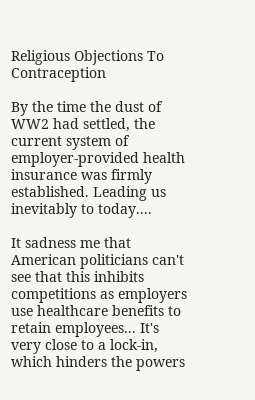Religious Objections To Contraception

By the time the dust of WW2 had settled, the current system of employer-provided health insurance was firmly established. Leading us inevitably to today....

It sadness me that American politicians can't see that this inhibits competitions as employers use healthcare benefits to retain employees... It's very close to a lock-in, which hinders the powers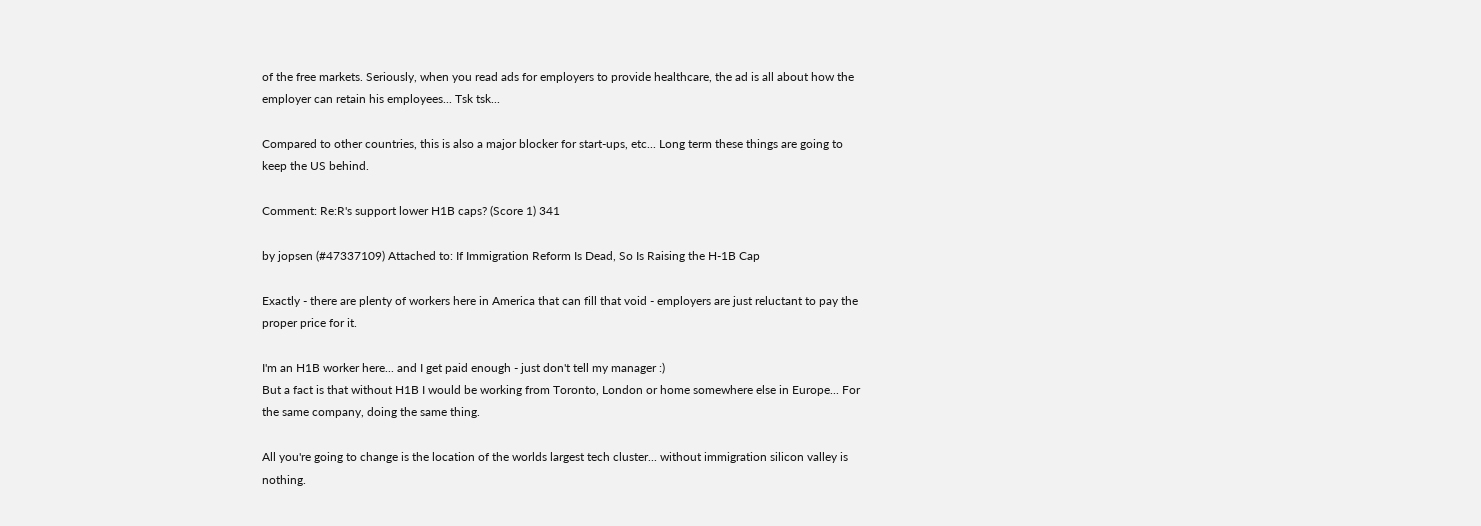of the free markets. Seriously, when you read ads for employers to provide healthcare, the ad is all about how the employer can retain his employees... Tsk tsk...

Compared to other countries, this is also a major blocker for start-ups, etc... Long term these things are going to keep the US behind.

Comment: Re:R's support lower H1B caps? (Score 1) 341

by jopsen (#47337109) Attached to: If Immigration Reform Is Dead, So Is Raising the H-1B Cap

Exactly - there are plenty of workers here in America that can fill that void - employers are just reluctant to pay the proper price for it.

I'm an H1B worker here... and I get paid enough - just don't tell my manager :)
But a fact is that without H1B I would be working from Toronto, London or home somewhere else in Europe... For the same company, doing the same thing.

All you're going to change is the location of the worlds largest tech cluster... without immigration silicon valley is nothing.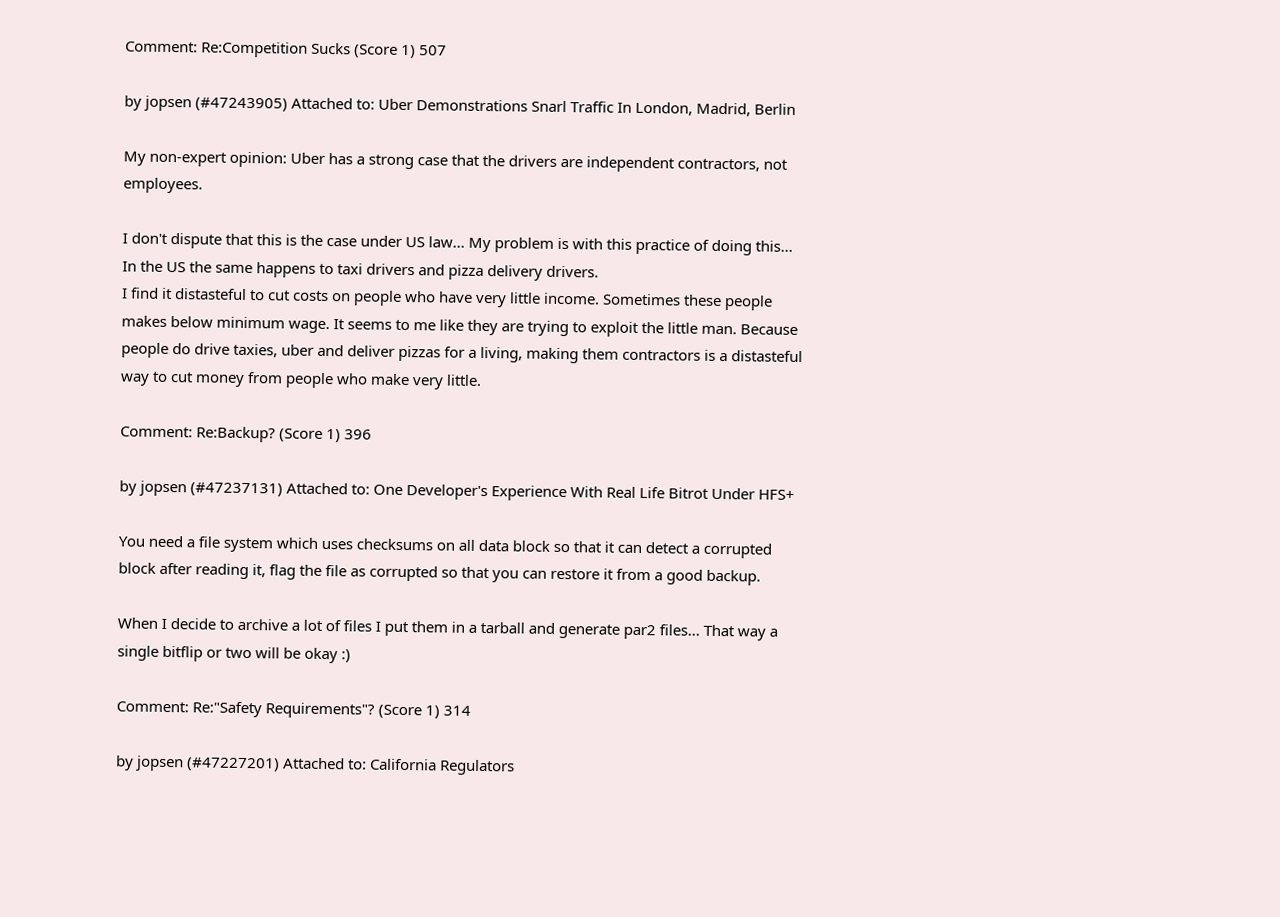Comment: Re:Competition Sucks (Score 1) 507

by jopsen (#47243905) Attached to: Uber Demonstrations Snarl Traffic In London, Madrid, Berlin

My non-expert opinion: Uber has a strong case that the drivers are independent contractors, not employees.

I don't dispute that this is the case under US law... My problem is with this practice of doing this... In the US the same happens to taxi drivers and pizza delivery drivers.
I find it distasteful to cut costs on people who have very little income. Sometimes these people makes below minimum wage. It seems to me like they are trying to exploit the little man. Because people do drive taxies, uber and deliver pizzas for a living, making them contractors is a distasteful way to cut money from people who make very little.

Comment: Re:Backup? (Score 1) 396

by jopsen (#47237131) Attached to: One Developer's Experience With Real Life Bitrot Under HFS+

You need a file system which uses checksums on all data block so that it can detect a corrupted block after reading it, flag the file as corrupted so that you can restore it from a good backup.

When I decide to archive a lot of files I put them in a tarball and generate par2 files... That way a single bitflip or two will be okay :)

Comment: Re:"Safety Requirements"? (Score 1) 314

by jopsen (#47227201) Attached to: California Regulators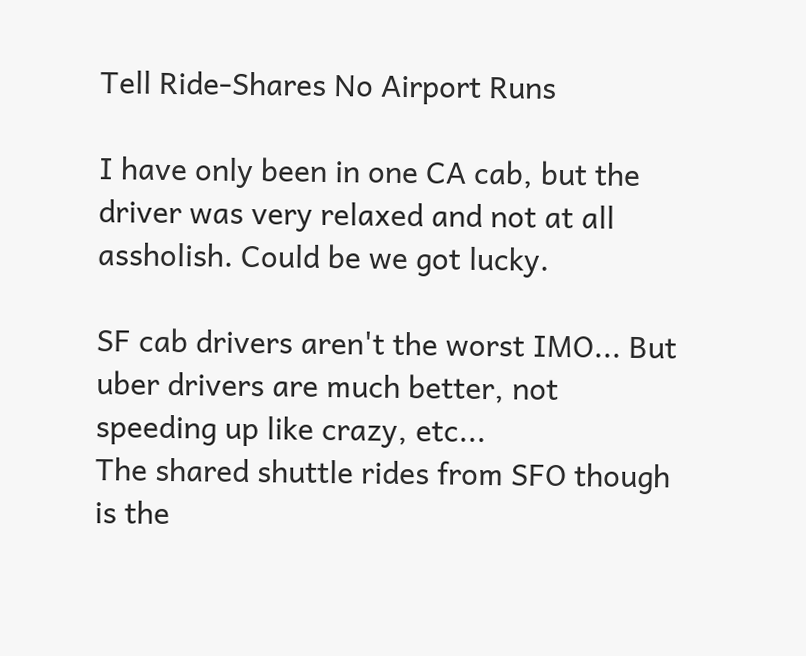Tell Ride-Shares No Airport Runs

I have only been in one CA cab, but the driver was very relaxed and not at all assholish. Could be we got lucky.

SF cab drivers aren't the worst IMO... But uber drivers are much better, not speeding up like crazy, etc...
The shared shuttle rides from SFO though is the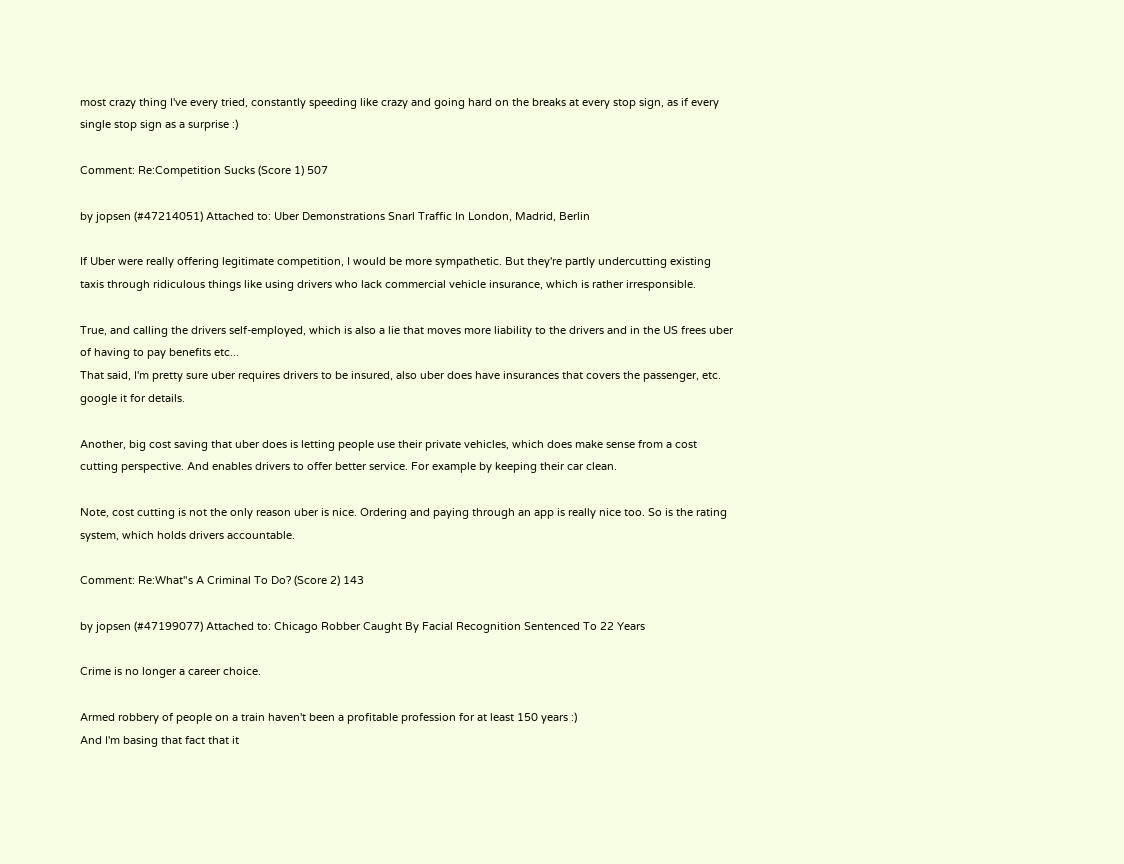most crazy thing I've every tried, constantly speeding like crazy and going hard on the breaks at every stop sign, as if every single stop sign as a surprise :)

Comment: Re:Competition Sucks (Score 1) 507

by jopsen (#47214051) Attached to: Uber Demonstrations Snarl Traffic In London, Madrid, Berlin

If Uber were really offering legitimate competition, I would be more sympathetic. But they're partly undercutting existing taxis through ridiculous things like using drivers who lack commercial vehicle insurance, which is rather irresponsible.

True, and calling the drivers self-employed, which is also a lie that moves more liability to the drivers and in the US frees uber of having to pay benefits etc...
That said, I'm pretty sure uber requires drivers to be insured, also uber does have insurances that covers the passenger, etc. google it for details.

Another, big cost saving that uber does is letting people use their private vehicles, which does make sense from a cost cutting perspective. And enables drivers to offer better service. For example by keeping their car clean.

Note, cost cutting is not the only reason uber is nice. Ordering and paying through an app is really nice too. So is the rating system, which holds drivers accountable.

Comment: Re:What"s A Criminal To Do? (Score 2) 143

by jopsen (#47199077) Attached to: Chicago Robber Caught By Facial Recognition Sentenced To 22 Years

Crime is no longer a career choice.

Armed robbery of people on a train haven't been a profitable profession for at least 150 years :)
And I'm basing that fact that it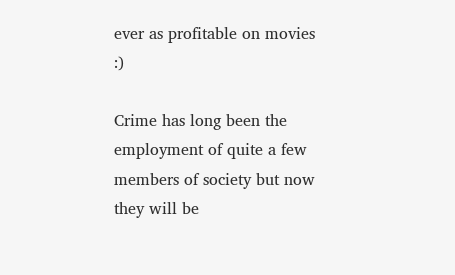ever as profitable on movies :)

Crime has long been the employment of quite a few members of society but now they will be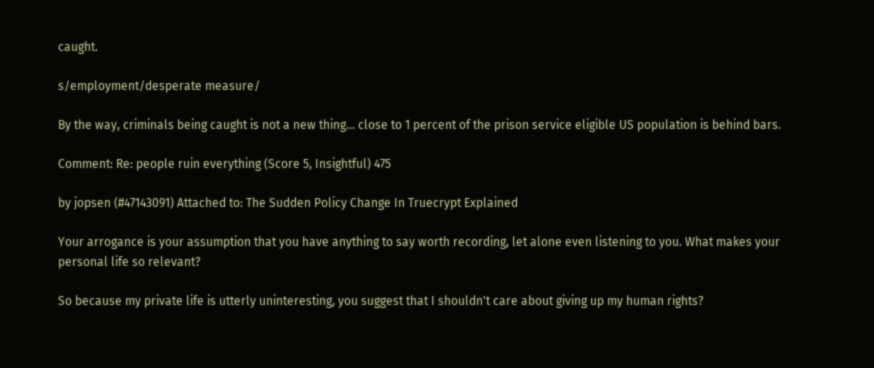caught.

s/employment/desperate measure/

By the way, criminals being caught is not a new thing... close to 1 percent of the prison service eligible US population is behind bars.

Comment: Re: people ruin everything (Score 5, Insightful) 475

by jopsen (#47143091) Attached to: The Sudden Policy Change In Truecrypt Explained

Your arrogance is your assumption that you have anything to say worth recording, let alone even listening to you. What makes your personal life so relevant?

So because my private life is utterly uninteresting, you suggest that I shouldn't care about giving up my human rights?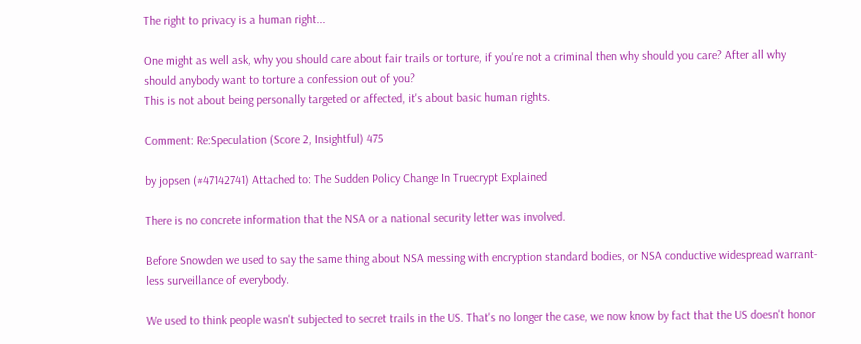The right to privacy is a human right...

One might as well ask, why you should care about fair trails or torture, if you're not a criminal then why should you care? After all why should anybody want to torture a confession out of you?
This is not about being personally targeted or affected, it's about basic human rights.

Comment: Re:Speculation (Score 2, Insightful) 475

by jopsen (#47142741) Attached to: The Sudden Policy Change In Truecrypt Explained

There is no concrete information that the NSA or a national security letter was involved.

Before Snowden we used to say the same thing about NSA messing with encryption standard bodies, or NSA conductive widespread warrant-less surveillance of everybody.

We used to think people wasn't subjected to secret trails in the US. That's no longer the case, we now know by fact that the US doesn't honor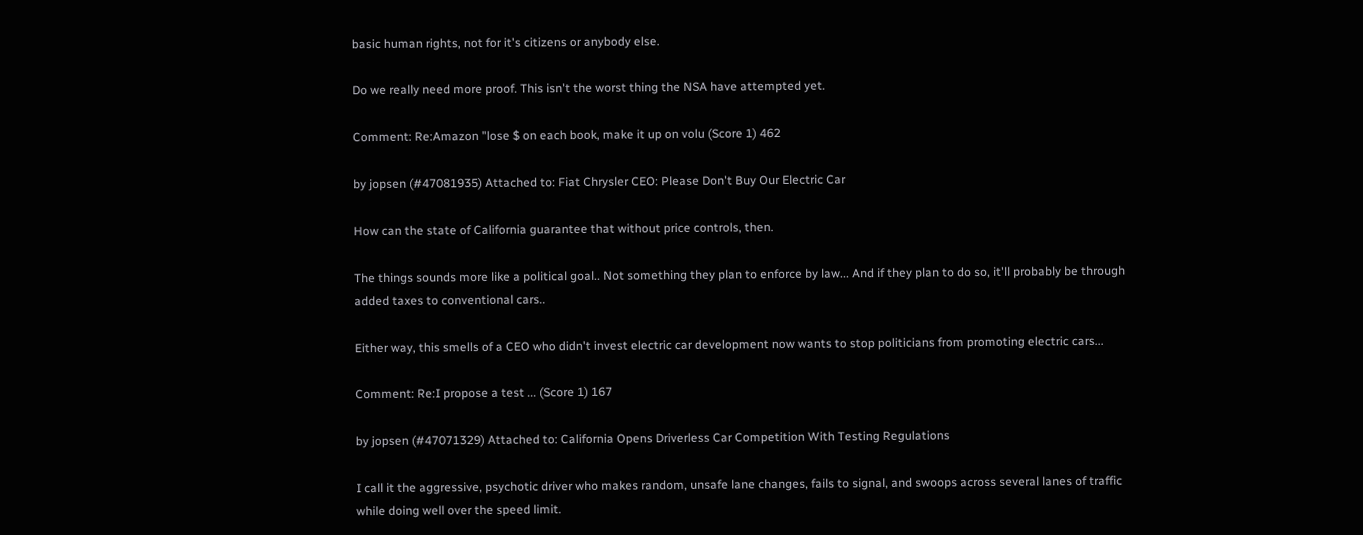basic human rights, not for it's citizens or anybody else.

Do we really need more proof. This isn't the worst thing the NSA have attempted yet.

Comment: Re:Amazon "lose $ on each book, make it up on volu (Score 1) 462

by jopsen (#47081935) Attached to: Fiat Chrysler CEO: Please Don't Buy Our Electric Car

How can the state of California guarantee that without price controls, then.

The things sounds more like a political goal.. Not something they plan to enforce by law... And if they plan to do so, it'll probably be through added taxes to conventional cars..

Either way, this smells of a CEO who didn't invest electric car development now wants to stop politicians from promoting electric cars...

Comment: Re:I propose a test ... (Score 1) 167

by jopsen (#47071329) Attached to: California Opens Driverless Car Competition With Testing Regulations

I call it the aggressive, psychotic driver who makes random, unsafe lane changes, fails to signal, and swoops across several lanes of traffic while doing well over the speed limit.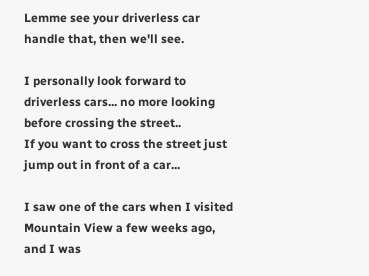Lemme see your driverless car handle that, then we'll see.

I personally look forward to driverless cars... no more looking before crossing the street..
If you want to cross the street just jump out in front of a car...

I saw one of the cars when I visited Mountain View a few weeks ago, and I was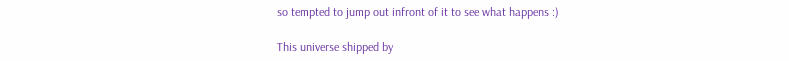so tempted to jump out infront of it to see what happens :)

This universe shipped by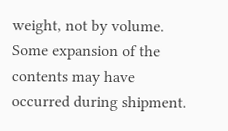weight, not by volume. Some expansion of the contents may have occurred during shipment.